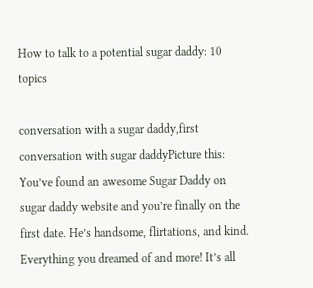How to talk to a potential sugar daddy: 10 topics

conversation with a sugar daddy,first conversation with sugar daddyPicture this: You’ve found an awesome Sugar Daddy on sugar daddy website and you’re finally on the first date. He’s handsome, flirtations, and kind. Everything you dreamed of and more! It’s all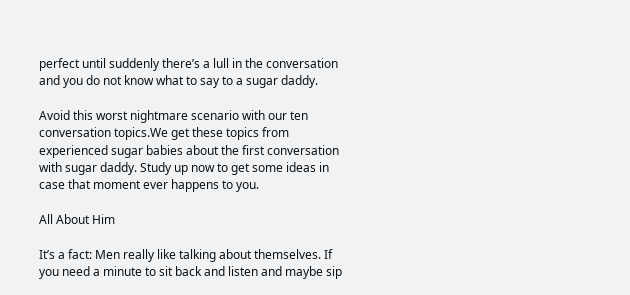perfect until suddenly there’s a lull in the conversation and you do not know what to say to a sugar daddy.

Avoid this worst nightmare scenario with our ten conversation topics.We get these topics from experienced sugar babies about the first conversation with sugar daddy. Study up now to get some ideas in case that moment ever happens to you.

All About Him

It’s a fact: Men really like talking about themselves. If you need a minute to sit back and listen and maybe sip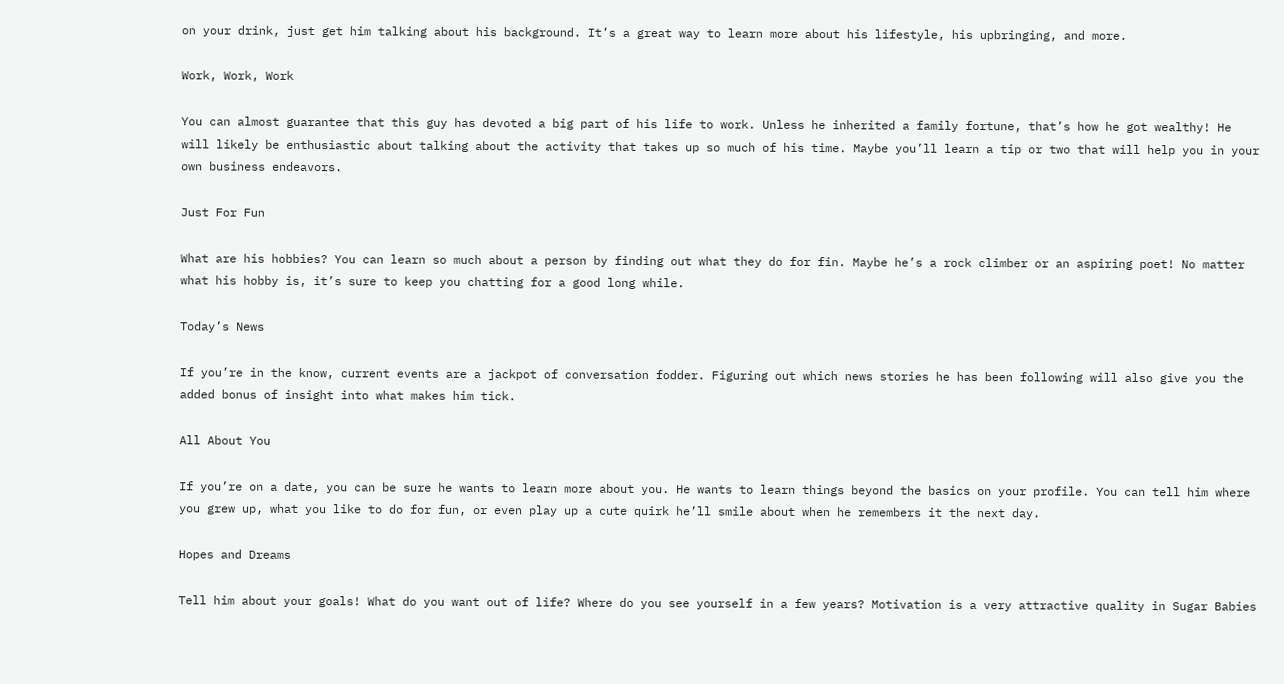on your drink, just get him talking about his background. It’s a great way to learn more about his lifestyle, his upbringing, and more.

Work, Work, Work

You can almost guarantee that this guy has devoted a big part of his life to work. Unless he inherited a family fortune, that’s how he got wealthy! He will likely be enthusiastic about talking about the activity that takes up so much of his time. Maybe you’ll learn a tip or two that will help you in your own business endeavors.

Just For Fun

What are his hobbies? You can learn so much about a person by finding out what they do for fin. Maybe he’s a rock climber or an aspiring poet! No matter what his hobby is, it’s sure to keep you chatting for a good long while.

Today’s News

If you’re in the know, current events are a jackpot of conversation fodder. Figuring out which news stories he has been following will also give you the added bonus of insight into what makes him tick.

All About You

If you’re on a date, you can be sure he wants to learn more about you. He wants to learn things beyond the basics on your profile. You can tell him where you grew up, what you like to do for fun, or even play up a cute quirk he’ll smile about when he remembers it the next day.

Hopes and Dreams

Tell him about your goals! What do you want out of life? Where do you see yourself in a few years? Motivation is a very attractive quality in Sugar Babies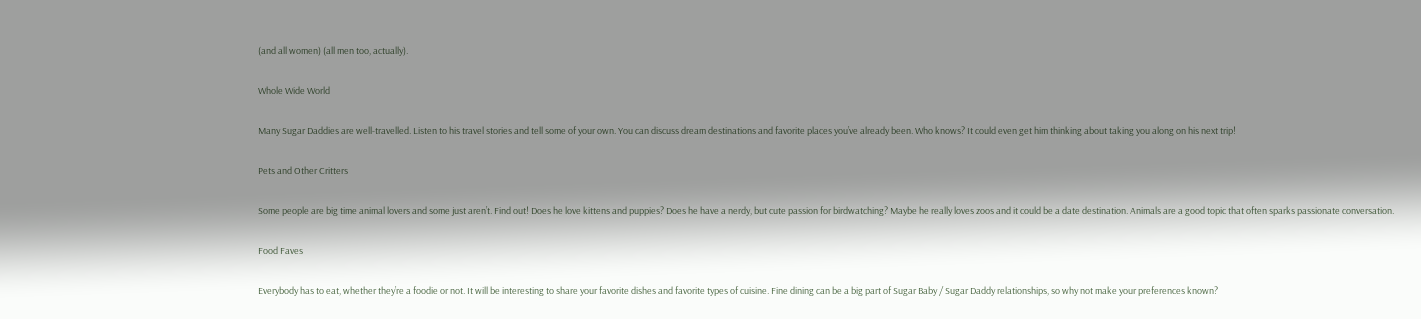(and all women) (all men too, actually).

Whole Wide World

Many Sugar Daddies are well-travelled. Listen to his travel stories and tell some of your own. You can discuss dream destinations and favorite places you’ve already been. Who knows? It could even get him thinking about taking you along on his next trip!

Pets and Other Critters

Some people are big time animal lovers and some just aren’t. Find out! Does he love kittens and puppies? Does he have a nerdy, but cute passion for birdwatching? Maybe he really loves zoos and it could be a date destination. Animals are a good topic that often sparks passionate conversation.

Food Faves

Everybody has to eat, whether they’re a foodie or not. It will be interesting to share your favorite dishes and favorite types of cuisine. Fine dining can be a big part of Sugar Baby / Sugar Daddy relationships, so why not make your preferences known?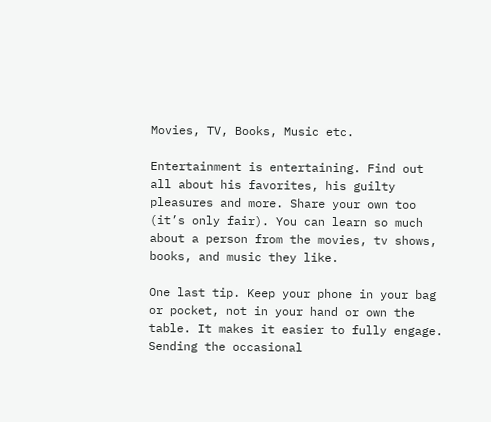Movies, TV, Books, Music etc.

Entertainment is entertaining. Find out all about his favorites, his guilty pleasures and more. Share your own too (it’s only fair). You can learn so much about a person from the movies, tv shows, books, and music they like.

One last tip. Keep your phone in your bag or pocket, not in your hand or own the table. It makes it easier to fully engage. Sending the occasional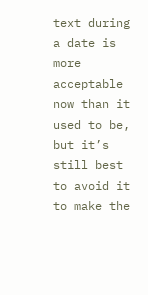text during a date is more acceptable now than it used to be, but it’s still best to avoid it to make the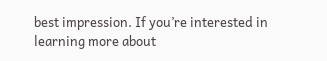best impression. If you’re interested in learning more about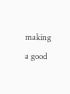making a good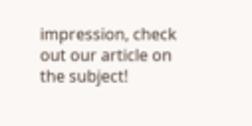impression, check out our article on the subject!